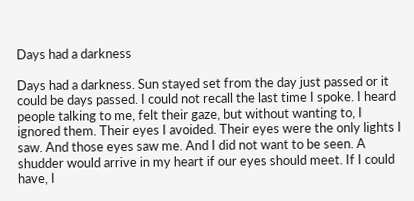Days had a darkness

Days had a darkness. Sun stayed set from the day just passed or it could be days passed. I could not recall the last time I spoke. I heard people talking to me, felt their gaze, but without wanting to, I ignored them. Their eyes I avoided. Their eyes were the only lights I saw. And those eyes saw me. And I did not want to be seen. A shudder would arrive in my heart if our eyes should meet. If I could have, I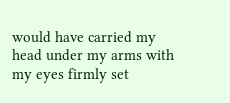would have carried my head under my arms with my eyes firmly set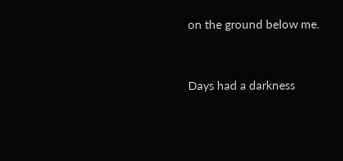on the ground below me.


Days had a darkness